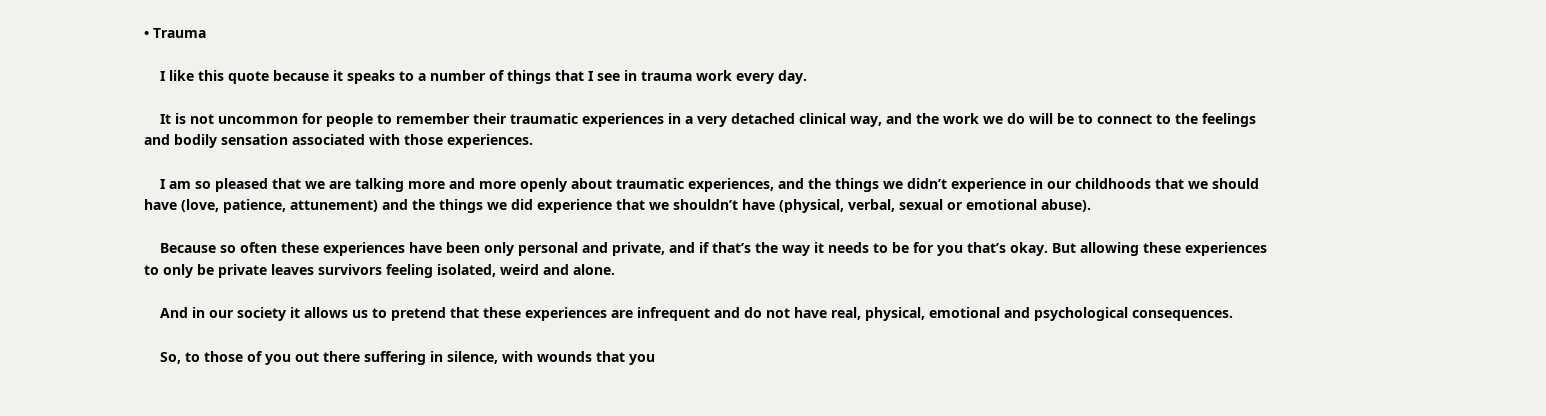• Trauma

    I like this quote because it speaks to a number of things that I see in trauma work every day.

    It is not uncommon for people to remember their traumatic experiences in a very detached clinical way, and the work we do will be to connect to the feelings and bodily sensation associated with those experiences.

    I am so pleased that we are talking more and more openly about traumatic experiences, and the things we didn’t experience in our childhoods that we should have (love, patience, attunement) and the things we did experience that we shouldn’t have (physical, verbal, sexual or emotional abuse).

    Because so often these experiences have been only personal and private, and if that’s the way it needs to be for you that’s okay. But allowing these experiences to only be private leaves survivors feeling isolated, weird and alone.

    And in our society it allows us to pretend that these experiences are infrequent and do not have real, physical, emotional and psychological consequences.

    So, to those of you out there suffering in silence, with wounds that you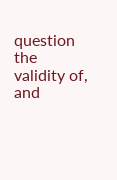question the validity of, and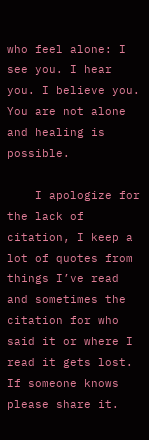who feel alone: I see you. I hear you. I believe you. You are not alone and healing is possible.

    I apologize for the lack of citation, I keep a lot of quotes from things I’ve read and sometimes the citation for who said it or where I read it gets lost. If someone knows please share it.